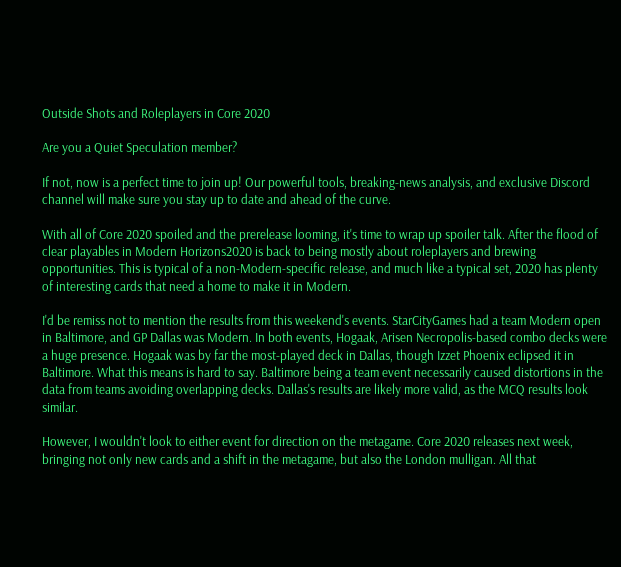Outside Shots and Roleplayers in Core 2020

Are you a Quiet Speculation member?

If not, now is a perfect time to join up! Our powerful tools, breaking-news analysis, and exclusive Discord channel will make sure you stay up to date and ahead of the curve.

With all of Core 2020 spoiled and the prerelease looming, it's time to wrap up spoiler talk. After the flood of clear playables in Modern Horizons2020 is back to being mostly about roleplayers and brewing opportunities. This is typical of a non-Modern-specific release, and much like a typical set, 2020 has plenty of interesting cards that need a home to make it in Modern.

I'd be remiss not to mention the results from this weekend's events. StarCityGames had a team Modern open in Baltimore, and GP Dallas was Modern. In both events, Hogaak, Arisen Necropolis-based combo decks were a huge presence. Hogaak was by far the most-played deck in Dallas, though Izzet Phoenix eclipsed it in Baltimore. What this means is hard to say. Baltimore being a team event necessarily caused distortions in the data from teams avoiding overlapping decks. Dallas's results are likely more valid, as the MCQ results look similar.

However, I wouldn't look to either event for direction on the metagame. Core 2020 releases next week, bringing not only new cards and a shift in the metagame, but also the London mulligan. All that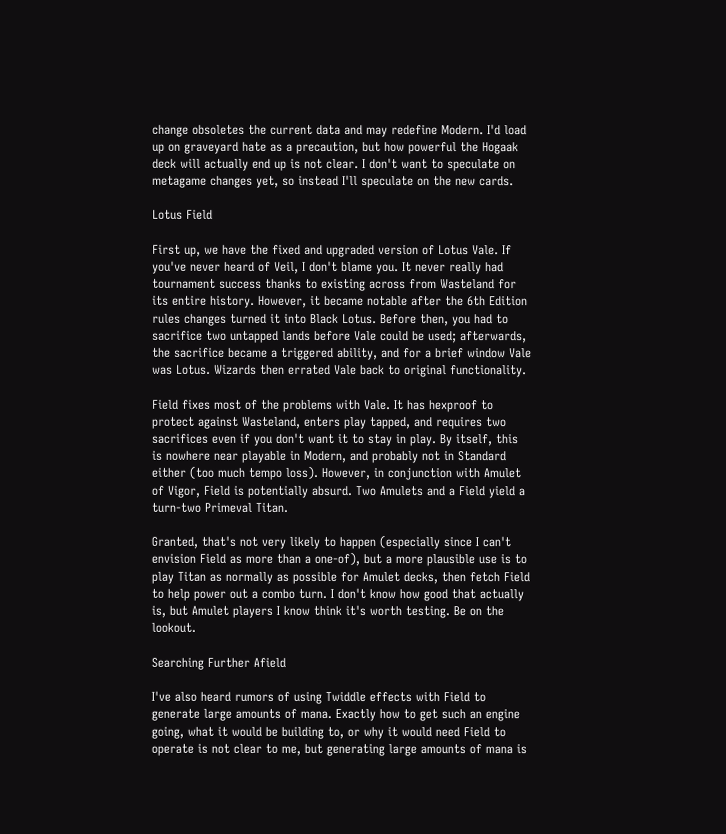change obsoletes the current data and may redefine Modern. I'd load up on graveyard hate as a precaution, but how powerful the Hogaak deck will actually end up is not clear. I don't want to speculate on metagame changes yet, so instead I'll speculate on the new cards.

Lotus Field

First up, we have the fixed and upgraded version of Lotus Vale. If you've never heard of Veil, I don't blame you. It never really had tournament success thanks to existing across from Wasteland for its entire history. However, it became notable after the 6th Edition rules changes turned it into Black Lotus. Before then, you had to sacrifice two untapped lands before Vale could be used; afterwards, the sacrifice became a triggered ability, and for a brief window Vale was Lotus. Wizards then errated Vale back to original functionality.

Field fixes most of the problems with Vale. It has hexproof to protect against Wasteland, enters play tapped, and requires two sacrifices even if you don't want it to stay in play. By itself, this is nowhere near playable in Modern, and probably not in Standard either (too much tempo loss). However, in conjunction with Amulet of Vigor, Field is potentially absurd. Two Amulets and a Field yield a turn-two Primeval Titan.

Granted, that's not very likely to happen (especially since I can't envision Field as more than a one-of), but a more plausible use is to play Titan as normally as possible for Amulet decks, then fetch Field to help power out a combo turn. I don't know how good that actually is, but Amulet players I know think it's worth testing. Be on the lookout.

Searching Further Afield

I've also heard rumors of using Twiddle effects with Field to generate large amounts of mana. Exactly how to get such an engine going, what it would be building to, or why it would need Field to operate is not clear to me, but generating large amounts of mana is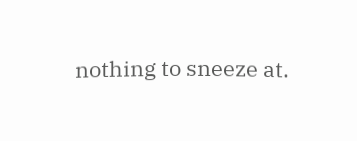nothing to sneeze at.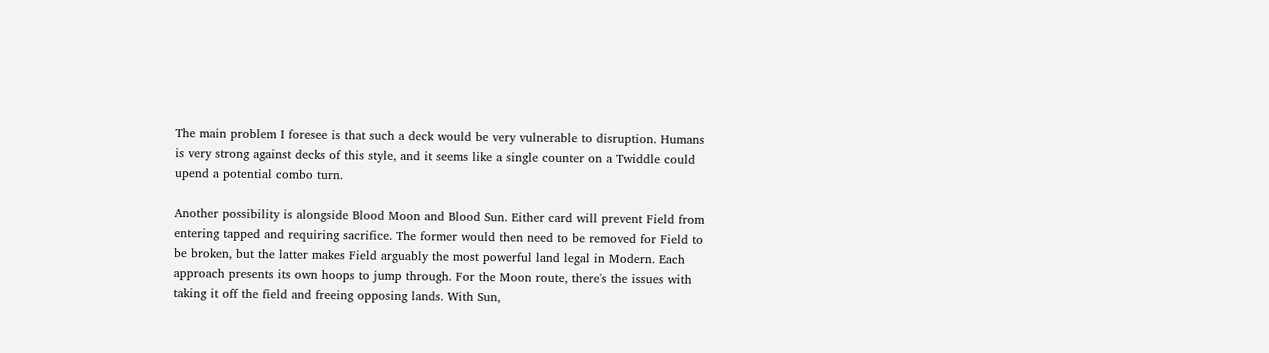The main problem I foresee is that such a deck would be very vulnerable to disruption. Humans is very strong against decks of this style, and it seems like a single counter on a Twiddle could upend a potential combo turn.

Another possibility is alongside Blood Moon and Blood Sun. Either card will prevent Field from entering tapped and requiring sacrifice. The former would then need to be removed for Field to be broken, but the latter makes Field arguably the most powerful land legal in Modern. Each approach presents its own hoops to jump through. For the Moon route, there's the issues with taking it off the field and freeing opposing lands. With Sun,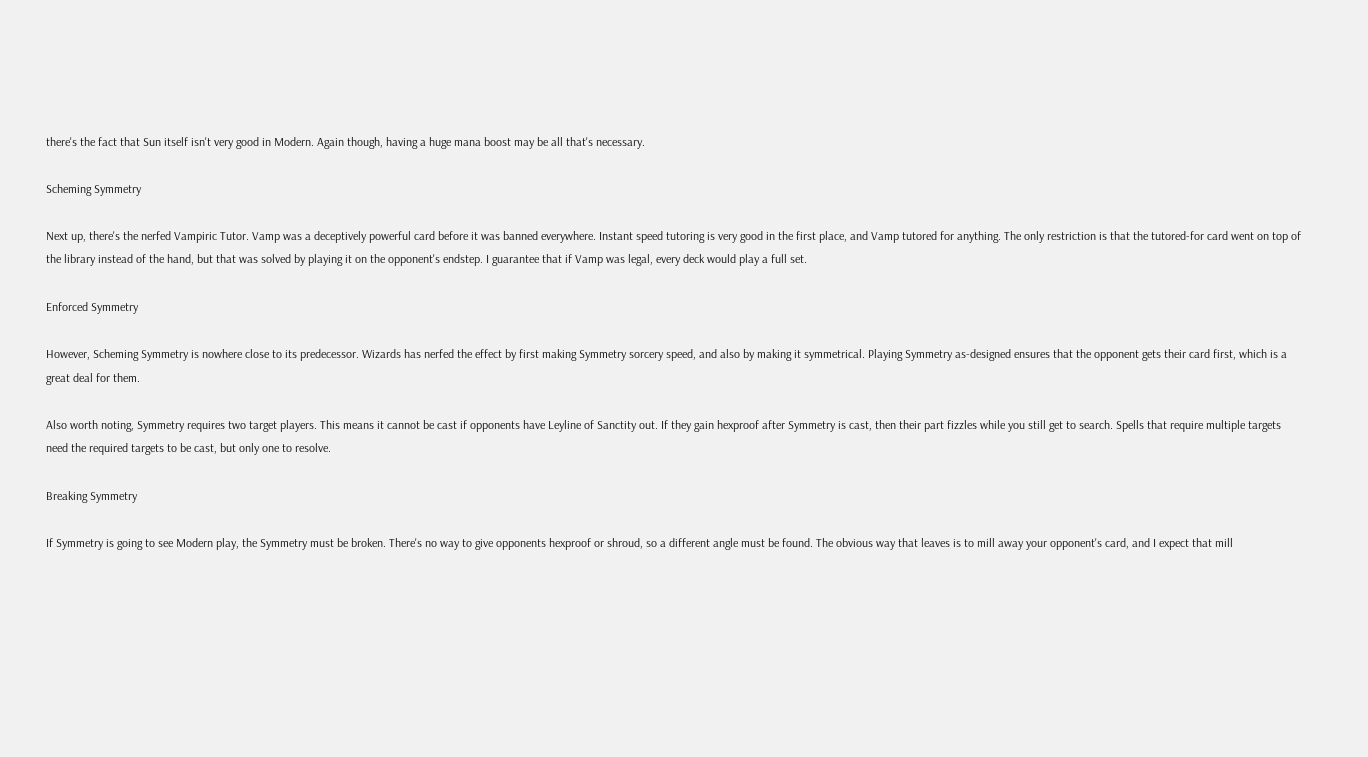there's the fact that Sun itself isn't very good in Modern. Again though, having a huge mana boost may be all that's necessary.

Scheming Symmetry

Next up, there's the nerfed Vampiric Tutor. Vamp was a deceptively powerful card before it was banned everywhere. Instant speed tutoring is very good in the first place, and Vamp tutored for anything. The only restriction is that the tutored-for card went on top of the library instead of the hand, but that was solved by playing it on the opponent's endstep. I guarantee that if Vamp was legal, every deck would play a full set.

Enforced Symmetry

However, Scheming Symmetry is nowhere close to its predecessor. Wizards has nerfed the effect by first making Symmetry sorcery speed, and also by making it symmetrical. Playing Symmetry as-designed ensures that the opponent gets their card first, which is a great deal for them.

Also worth noting, Symmetry requires two target players. This means it cannot be cast if opponents have Leyline of Sanctity out. If they gain hexproof after Symmetry is cast, then their part fizzles while you still get to search. Spells that require multiple targets need the required targets to be cast, but only one to resolve.

Breaking Symmetry

If Symmetry is going to see Modern play, the Symmetry must be broken. There's no way to give opponents hexproof or shroud, so a different angle must be found. The obvious way that leaves is to mill away your opponent's card, and I expect that mill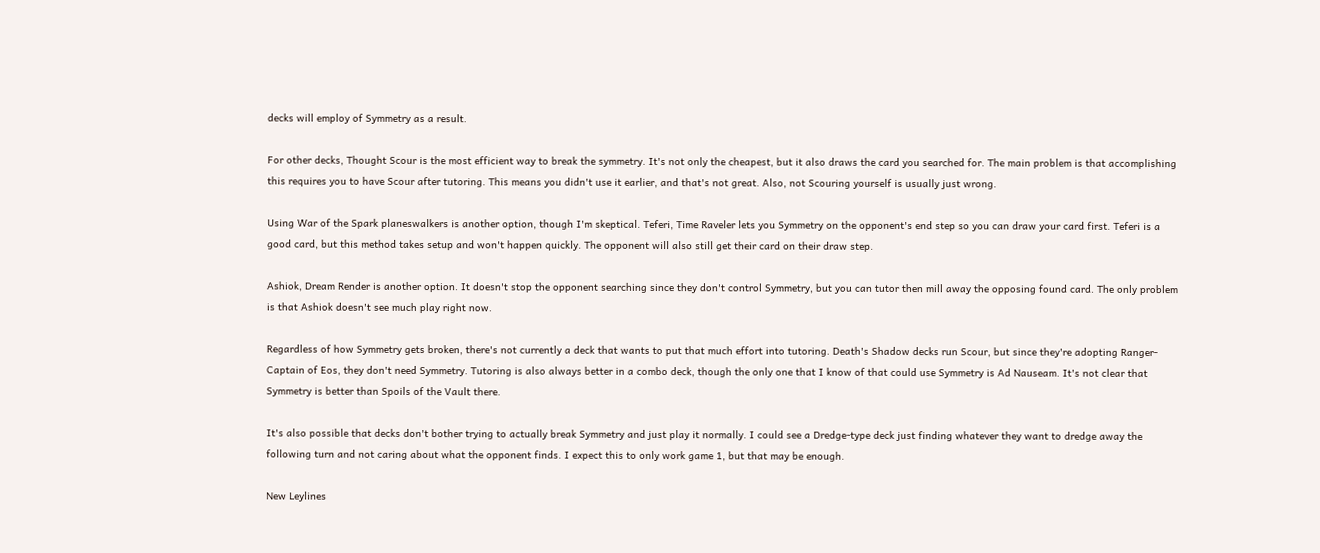decks will employ of Symmetry as a result.

For other decks, Thought Scour is the most efficient way to break the symmetry. It's not only the cheapest, but it also draws the card you searched for. The main problem is that accomplishing this requires you to have Scour after tutoring. This means you didn't use it earlier, and that's not great. Also, not Scouring yourself is usually just wrong.

Using War of the Spark planeswalkers is another option, though I'm skeptical. Teferi, Time Raveler lets you Symmetry on the opponent's end step so you can draw your card first. Teferi is a good card, but this method takes setup and won't happen quickly. The opponent will also still get their card on their draw step.

Ashiok, Dream Render is another option. It doesn't stop the opponent searching since they don't control Symmetry, but you can tutor then mill away the opposing found card. The only problem is that Ashiok doesn't see much play right now.

Regardless of how Symmetry gets broken, there's not currently a deck that wants to put that much effort into tutoring. Death's Shadow decks run Scour, but since they're adopting Ranger-Captain of Eos, they don't need Symmetry. Tutoring is also always better in a combo deck, though the only one that I know of that could use Symmetry is Ad Nauseam. It's not clear that Symmetry is better than Spoils of the Vault there.

It's also possible that decks don't bother trying to actually break Symmetry and just play it normally. I could see a Dredge-type deck just finding whatever they want to dredge away the following turn and not caring about what the opponent finds. I expect this to only work game 1, but that may be enough.

New Leylines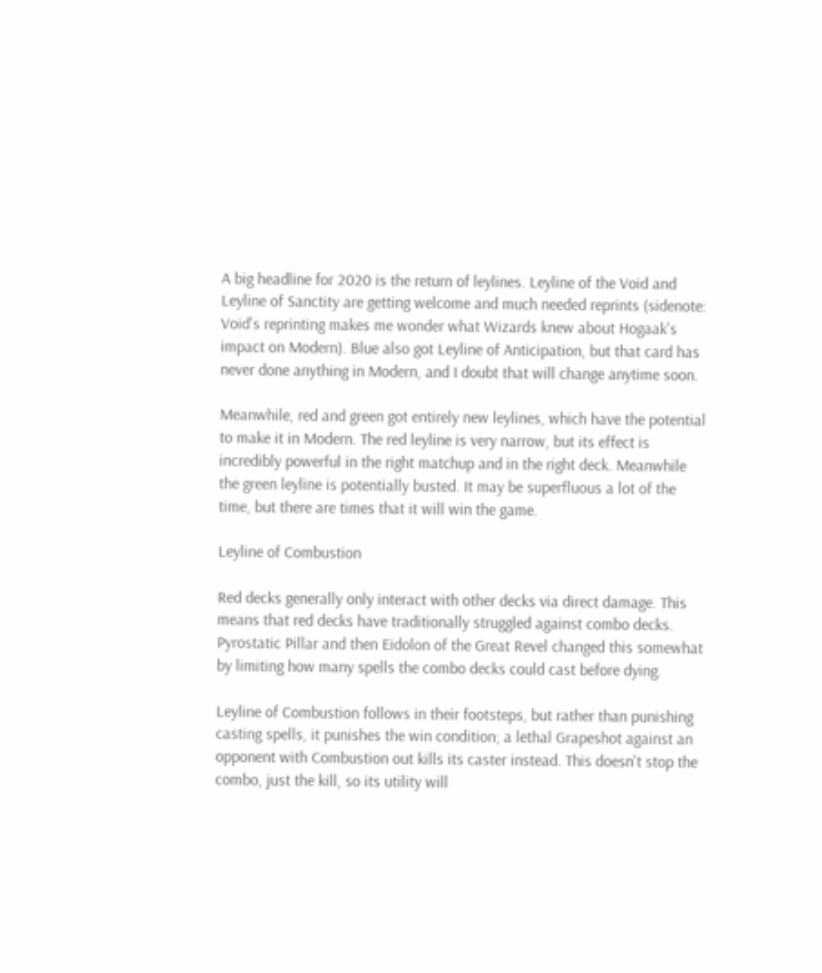A big headline for 2020 is the return of leylines. Leyline of the Void and Leyline of Sanctity are getting welcome and much needed reprints (sidenote: Void's reprinting makes me wonder what Wizards knew about Hogaak's impact on Modern). Blue also got Leyline of Anticipation, but that card has never done anything in Modern, and I doubt that will change anytime soon.

Meanwhile, red and green got entirely new leylines, which have the potential to make it in Modern. The red leyline is very narrow, but its effect is incredibly powerful in the right matchup and in the right deck. Meanwhile the green leyline is potentially busted. It may be superfluous a lot of the time, but there are times that it will win the game.

Leyline of Combustion

Red decks generally only interact with other decks via direct damage. This means that red decks have traditionally struggled against combo decks. Pyrostatic Pillar and then Eidolon of the Great Revel changed this somewhat by limiting how many spells the combo decks could cast before dying.

Leyline of Combustion follows in their footsteps, but rather than punishing casting spells, it punishes the win condition; a lethal Grapeshot against an opponent with Combustion out kills its caster instead. This doesn't stop the combo, just the kill, so its utility will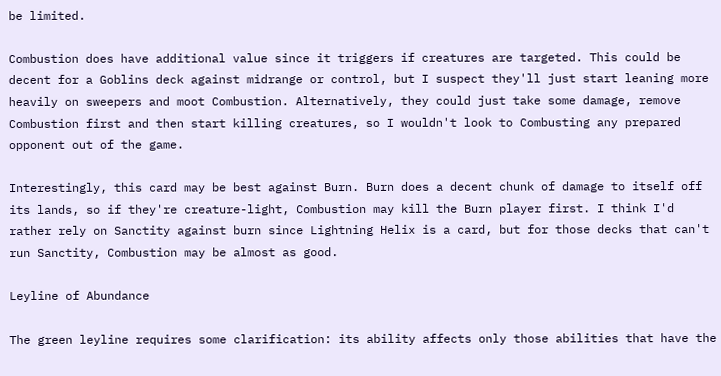be limited.

Combustion does have additional value since it triggers if creatures are targeted. This could be decent for a Goblins deck against midrange or control, but I suspect they'll just start leaning more heavily on sweepers and moot Combustion. Alternatively, they could just take some damage, remove Combustion first and then start killing creatures, so I wouldn't look to Combusting any prepared opponent out of the game.

Interestingly, this card may be best against Burn. Burn does a decent chunk of damage to itself off its lands, so if they're creature-light, Combustion may kill the Burn player first. I think I'd rather rely on Sanctity against burn since Lightning Helix is a card, but for those decks that can't run Sanctity, Combustion may be almost as good.

Leyline of Abundance

The green leyline requires some clarification: its ability affects only those abilities that have the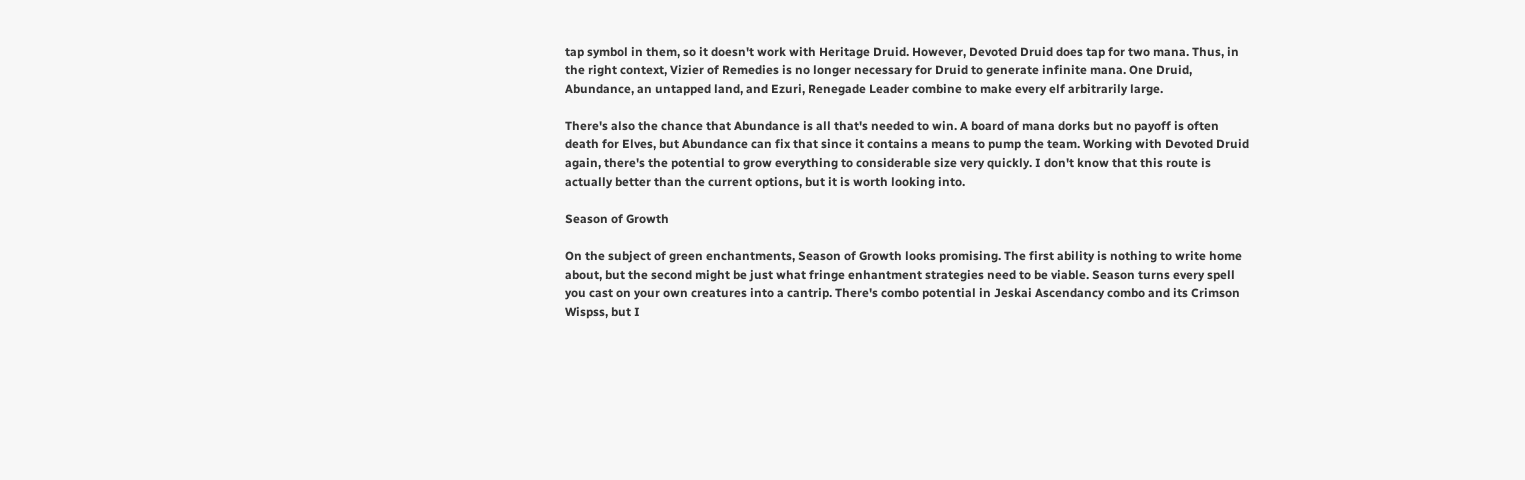tap symbol in them, so it doesn't work with Heritage Druid. However, Devoted Druid does tap for two mana. Thus, in the right context, Vizier of Remedies is no longer necessary for Druid to generate infinite mana. One Druid, Abundance, an untapped land, and Ezuri, Renegade Leader combine to make every elf arbitrarily large.

There's also the chance that Abundance is all that's needed to win. A board of mana dorks but no payoff is often death for Elves, but Abundance can fix that since it contains a means to pump the team. Working with Devoted Druid again, there's the potential to grow everything to considerable size very quickly. I don't know that this route is actually better than the current options, but it is worth looking into.

Season of Growth

On the subject of green enchantments, Season of Growth looks promising. The first ability is nothing to write home about, but the second might be just what fringe enhantment strategies need to be viable. Season turns every spell you cast on your own creatures into a cantrip. There's combo potential in Jeskai Ascendancy combo and its Crimson Wispss, but I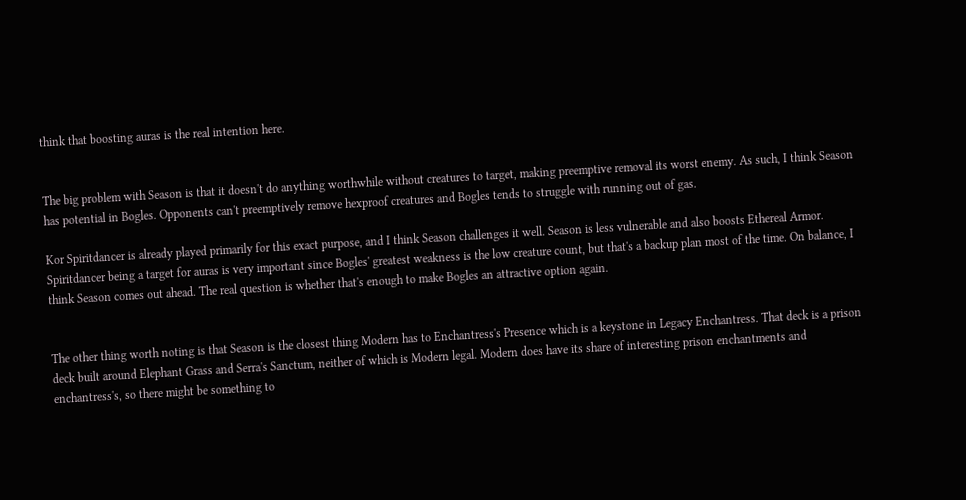think that boosting auras is the real intention here.


The big problem with Season is that it doesn't do anything worthwhile without creatures to target, making preemptive removal its worst enemy. As such, I think Season has potential in Bogles. Opponents can't preemptively remove hexproof creatures and Bogles tends to struggle with running out of gas.

Kor Spiritdancer is already played primarily for this exact purpose, and I think Season challenges it well. Season is less vulnerable and also boosts Ethereal Armor. Spiritdancer being a target for auras is very important since Bogles' greatest weakness is the low creature count, but that's a backup plan most of the time. On balance, I think Season comes out ahead. The real question is whether that's enough to make Bogles an attractive option again.


The other thing worth noting is that Season is the closest thing Modern has to Enchantress's Presence which is a keystone in Legacy Enchantress. That deck is a prison deck built around Elephant Grass and Serra's Sanctum, neither of which is Modern legal. Modern does have its share of interesting prison enchantments and enchantress's, so there might be something to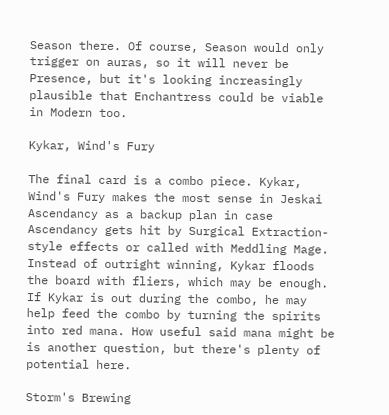Season there. Of course, Season would only trigger on auras, so it will never be Presence, but it's looking increasingly plausible that Enchantress could be viable in Modern too.

Kykar, Wind's Fury

The final card is a combo piece. Kykar, Wind's Fury makes the most sense in Jeskai Ascendancy as a backup plan in case Ascendancy gets hit by Surgical Extraction-style effects or called with Meddling Mage. Instead of outright winning, Kykar floods the board with fliers, which may be enough. If Kykar is out during the combo, he may help feed the combo by turning the spirits into red mana. How useful said mana might be is another question, but there's plenty of potential here.

Storm's Brewing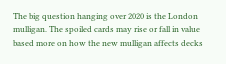The big question hanging over 2020 is the London mulligan. The spoiled cards may rise or fall in value based more on how the new mulligan affects decks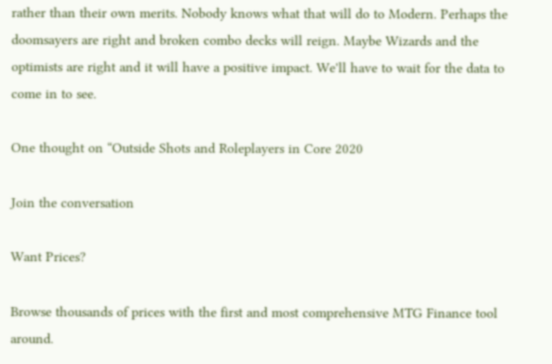rather than their own merits. Nobody knows what that will do to Modern. Perhaps the doomsayers are right and broken combo decks will reign. Maybe Wizards and the optimists are right and it will have a positive impact. We'll have to wait for the data to come in to see.

One thought on “Outside Shots and Roleplayers in Core 2020

Join the conversation

Want Prices?

Browse thousands of prices with the first and most comprehensive MTG Finance tool around.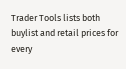Trader Tools lists both buylist and retail prices for every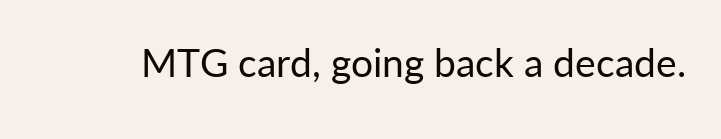MTG card, going back a decade.